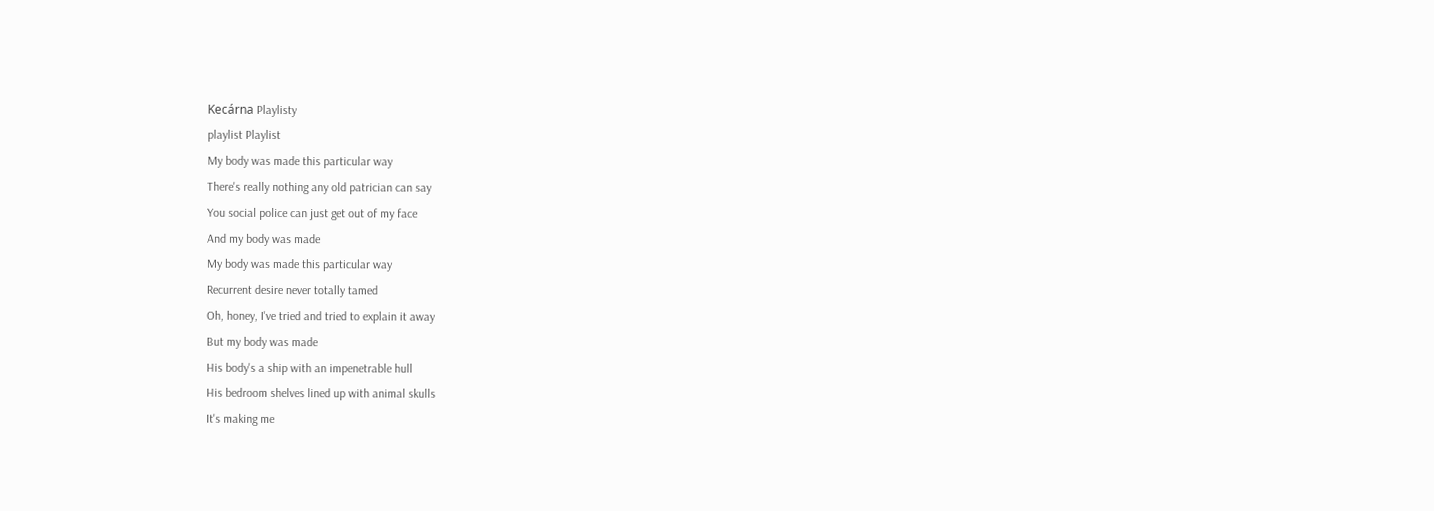Kecárna Playlisty
playlist Playlist
My body was made this particular way
There's really nothing any old patrician can say
You social police can just get out of my face
And my body was made
My body was made this particular way
Recurrent desire never totally tamed
Oh, honey, I've tried and tried to explain it away
But my body was made
His body's a ship with an impenetrable hull
His bedroom shelves lined up with animal skulls
It's making me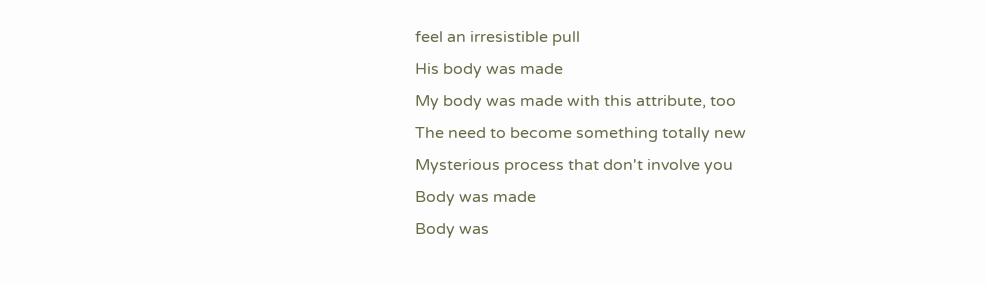feel an irresistible pull
His body was made
My body was made with this attribute, too
The need to become something totally new
Mysterious process that don't involve you
Body was made
Body was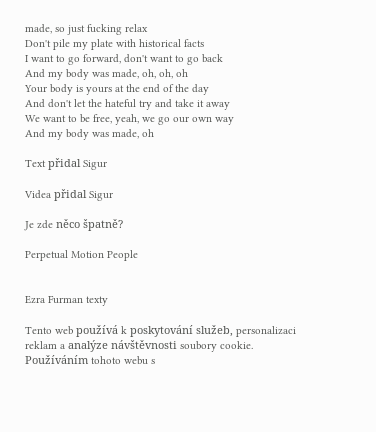made, so just fucking relax
Don't pile my plate with historical facts
I want to go forward, don't want to go back
And my body was made, oh, oh, oh
Your body is yours at the end of the day
And don't let the hateful try and take it away
We want to be free, yeah, we go our own way
And my body was made, oh

Text přidal Sigur

Videa přidal Sigur

Je zde něco špatně?

Perpetual Motion People


Ezra Furman texty

Tento web používá k poskytování služeb, personalizaci reklam a analýze návštěvnosti soubory cookie. Používáním tohoto webu s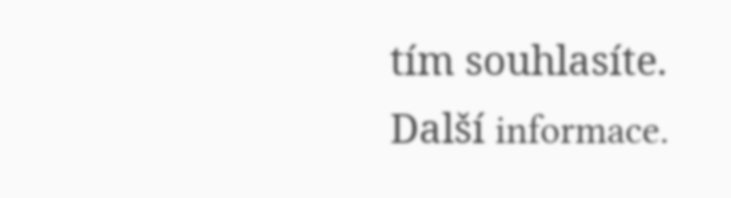tím souhlasíte. Další informace.